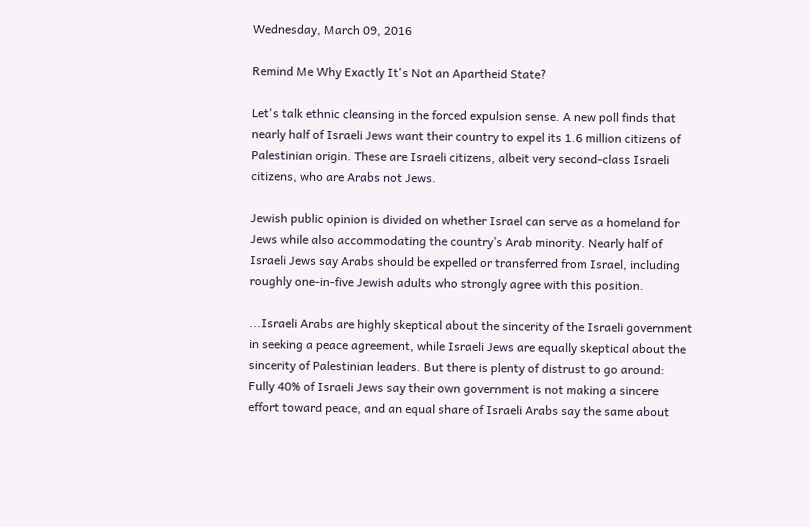Wednesday, March 09, 2016

Remind Me Why Exactly It's Not an Apartheid State?

Let's talk ethnic cleansing in the forced expulsion sense. A new poll finds that nearly half of Israeli Jews want their country to expel its 1.6 million citizens of Palestinian origin. These are Israeli citizens, albeit very second-class Israeli citizens, who are Arabs not Jews.

Jewish public opinion is divided on whether Israel can serve as a homeland for Jews while also accommodating the country’s Arab minority. Nearly half of Israeli Jews say Arabs should be expelled or transferred from Israel, including roughly one-in-five Jewish adults who strongly agree with this position.

...Israeli Arabs are highly skeptical about the sincerity of the Israeli government in seeking a peace agreement, while Israeli Jews are equally skeptical about the sincerity of Palestinian leaders. But there is plenty of distrust to go around: Fully 40% of Israeli Jews say their own government is not making a sincere effort toward peace, and an equal share of Israeli Arabs say the same about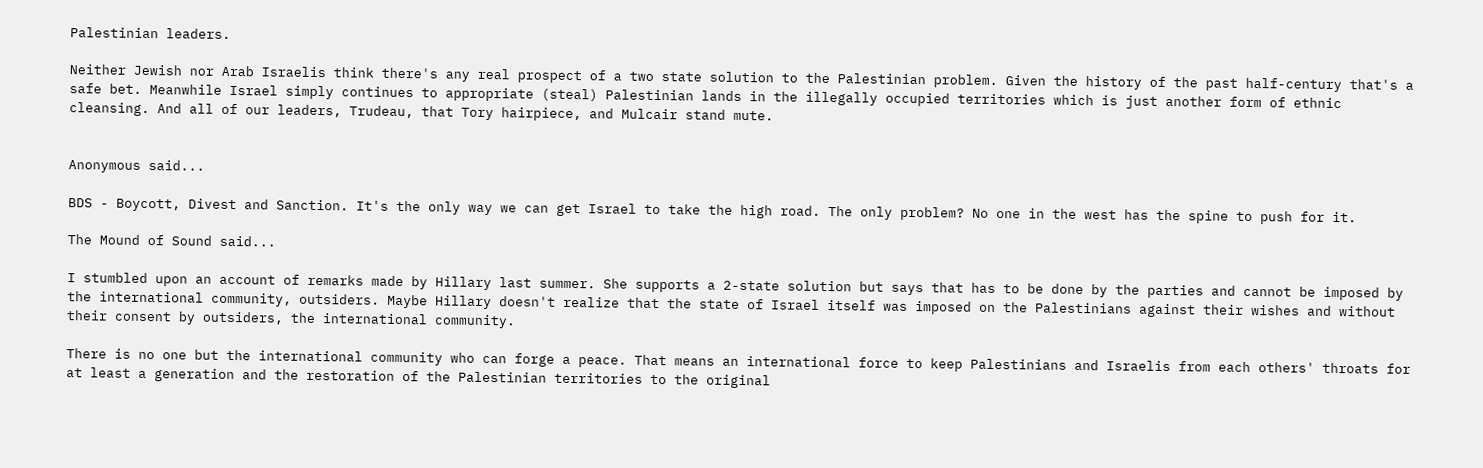Palestinian leaders.

Neither Jewish nor Arab Israelis think there's any real prospect of a two state solution to the Palestinian problem. Given the history of the past half-century that's a safe bet. Meanwhile Israel simply continues to appropriate (steal) Palestinian lands in the illegally occupied territories which is just another form of ethnic cleansing. And all of our leaders, Trudeau, that Tory hairpiece, and Mulcair stand mute.


Anonymous said...

BDS - Boycott, Divest and Sanction. It's the only way we can get Israel to take the high road. The only problem? No one in the west has the spine to push for it.

The Mound of Sound said...

I stumbled upon an account of remarks made by Hillary last summer. She supports a 2-state solution but says that has to be done by the parties and cannot be imposed by the international community, outsiders. Maybe Hillary doesn't realize that the state of Israel itself was imposed on the Palestinians against their wishes and without their consent by outsiders, the international community.

There is no one but the international community who can forge a peace. That means an international force to keep Palestinians and Israelis from each others' throats for at least a generation and the restoration of the Palestinian territories to the original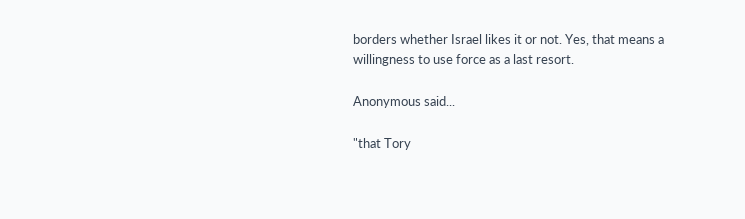borders whether Israel likes it or not. Yes, that means a willingness to use force as a last resort.

Anonymous said...

"that Tory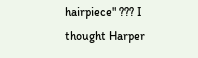hairpiece" ??? I thought Harper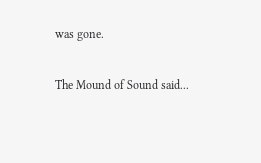was gone.

The Mound of Sound said...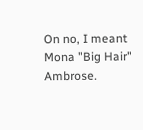On no, I meant Mona "Big Hair" Ambrose.